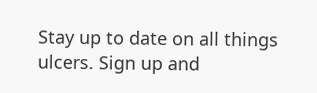Stay up to date on all things ulcers. Sign up and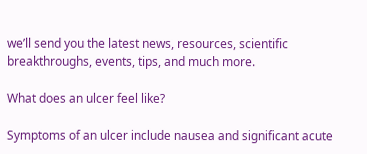we’ll send you the latest news, resources, scientific breakthroughs, events, tips, and much more.

What does an ulcer feel like?

Symptoms of an ulcer include nausea and significant acute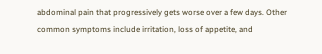abdominal pain that progressively gets worse over a few days. Other common symptoms include irritation, loss of appetite, and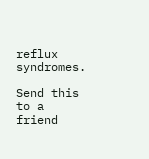reflux syndromes.

Send this to a friend